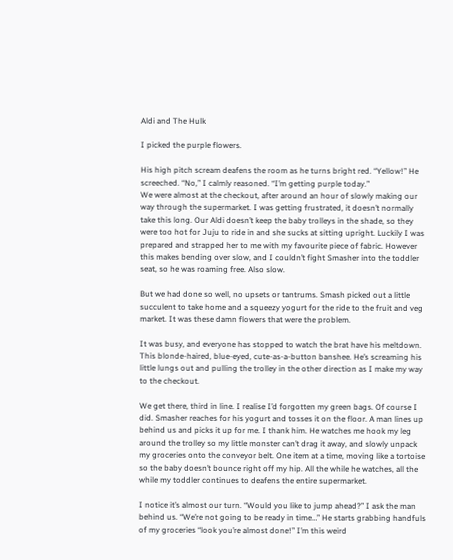Aldi and The Hulk

I picked the purple flowers.

His high pitch scream deafens the room as he turns bright red. “Yellow!” He screeched. “No,” I calmly reasoned. “I’m getting purple today.”
We were almost at the checkout, after around an hour of slowly making our way through the supermarket. I was getting frustrated, it doesn’t normally take this long. Our Aldi doesn’t keep the baby trolleys in the shade, so they were too hot for Juju to ride in and she sucks at sitting upright. Luckily I was prepared and strapped her to me with my favourite piece of fabric. However this makes bending over slow, and I couldn’t fight Smasher into the toddler seat, so he was roaming free. Also slow.

But we had done so well, no upsets or tantrums. Smash picked out a little succulent to take home and a squeezy yogurt for the ride to the fruit and veg market. It was these damn flowers that were the problem.

It was busy, and everyone has stopped to watch the brat have his meltdown. This blonde-haired, blue-eyed, cute-as-a-button banshee. He’s screaming his little lungs out and pulling the trolley in the other direction as I make my way to the checkout.

We get there, third in line. I realise I’d forgotten my green bags. Of course I did. Smasher reaches for his yogurt and tosses it on the floor. A man lines up behind us and picks it up for me. I thank him. He watches me hook my leg around the trolley so my little monster can’t drag it away, and slowly unpack my groceries onto the conveyor belt. One item at a time, moving like a tortoise so the baby doesn’t bounce right off my hip. All the while he watches, all the while my toddler continues to deafens the entire supermarket.

I notice it’s almost our turn. “Would you like to jump ahead?” I ask the man behind us. “We’re not going to be ready in time…” He starts grabbing handfuls of my groceries “look you’re almost done!” I’m this weird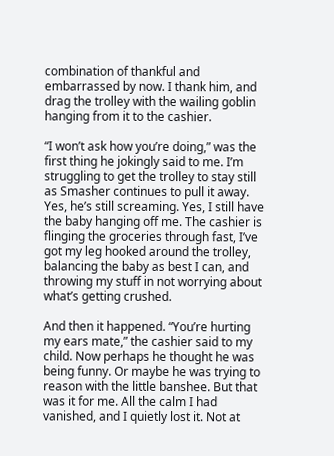combination of thankful and embarrassed by now. I thank him, and drag the trolley with the wailing goblin hanging from it to the cashier.

“I won’t ask how you’re doing,” was the first thing he jokingly said to me. I’m struggling to get the trolley to stay still as Smasher continues to pull it away. Yes, he’s still screaming. Yes, I still have the baby hanging off me. The cashier is flinging the groceries through fast, I’ve got my leg hooked around the trolley, balancing the baby as best I can, and  throwing my stuff in not worrying about what’s getting crushed.

And then it happened. “You’re hurting my ears mate,” the cashier said to my child. Now perhaps he thought he was being funny. Or maybe he was trying to reason with the little banshee. But that was it for me. All the calm I had vanished, and I quietly lost it. Not at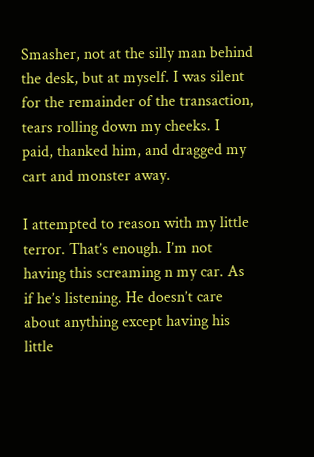Smasher, not at the silly man behind the desk, but at myself. I was silent for the remainder of the transaction, tears rolling down my cheeks. I paid, thanked him, and dragged my cart and monster away.

I attempted to reason with my little terror. That’s enough. I’m not having this screaming n my car. As if he’s listening. He doesn’t care about anything except having his little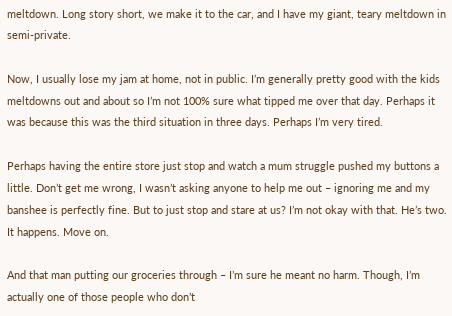meltdown. Long story short, we make it to the car, and I have my giant, teary meltdown in semi-private.

Now, I usually lose my jam at home, not in public. I’m generally pretty good with the kids meltdowns out and about so I’m not 100% sure what tipped me over that day. Perhaps it was because this was the third situation in three days. Perhaps I’m very tired.

Perhaps having the entire store just stop and watch a mum struggle pushed my buttons a little. Don’t get me wrong, I wasn’t asking anyone to help me out – ignoring me and my banshee is perfectly fine. But to just stop and stare at us? I’m not okay with that. He’s two. It happens. Move on.

And that man putting our groceries through – I’m sure he meant no harm. Though, I’m actually one of those people who don’t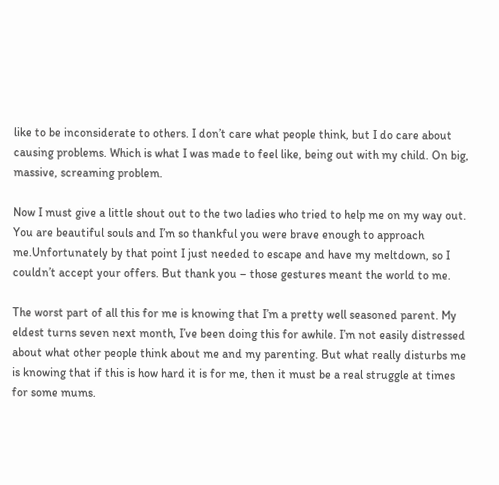like to be inconsiderate to others. I don’t care what people think, but I do care about causing problems. Which is what I was made to feel like, being out with my child. On big, massive, screaming problem.

Now I must give a little shout out to the two ladies who tried to help me on my way out. You are beautiful souls and I’m so thankful you were brave enough to approach me.Unfortunately by that point I just needed to escape and have my meltdown, so I couldn’t accept your offers. But thank you – those gestures meant the world to me.

The worst part of all this for me is knowing that I’m a pretty well seasoned parent. My eldest turns seven next month, I’ve been doing this for awhile. I’m not easily distressed about what other people think about me and my parenting. But what really disturbs me is knowing that if this is how hard it is for me, then it must be a real struggle at times for some mums.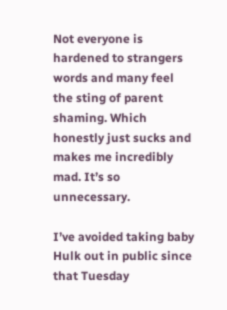Not everyone is hardened to strangers words and many feel the sting of parent shaming. Which honestly just sucks and makes me incredibly mad. It’s so unnecessary.

I’ve avoided taking baby Hulk out in public since that Tuesday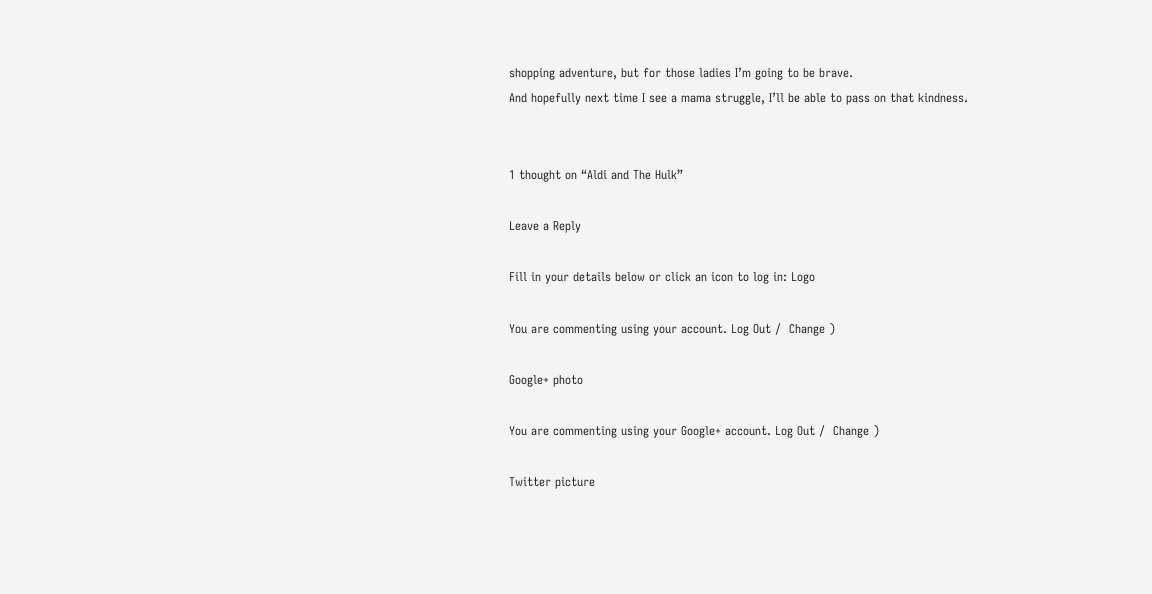shopping adventure, but for those ladies I’m going to be brave.
And hopefully next time I see a mama struggle, I’ll be able to pass on that kindness.


1 thought on “Aldi and The Hulk”

Leave a Reply

Fill in your details below or click an icon to log in: Logo

You are commenting using your account. Log Out /  Change )

Google+ photo

You are commenting using your Google+ account. Log Out /  Change )

Twitter picture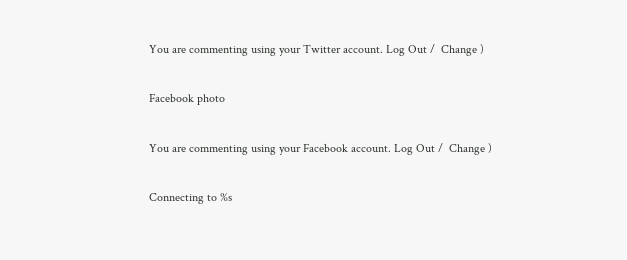You are commenting using your Twitter account. Log Out /  Change )

Facebook photo

You are commenting using your Facebook account. Log Out /  Change )

Connecting to %s